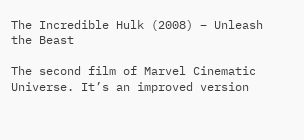The Incredible Hulk (2008) – Unleash the Beast

The second film of Marvel Cinematic Universe. It’s an improved version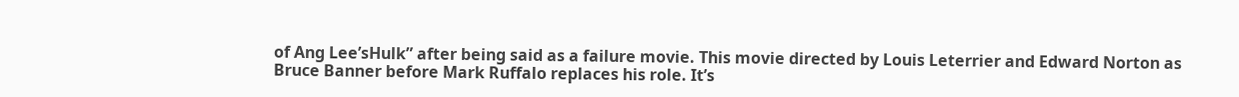of Ang Lee’sHulk” after being said as a failure movie. This movie directed by Louis Leterrier and Edward Norton as Bruce Banner before Mark Ruffalo replaces his role. It’s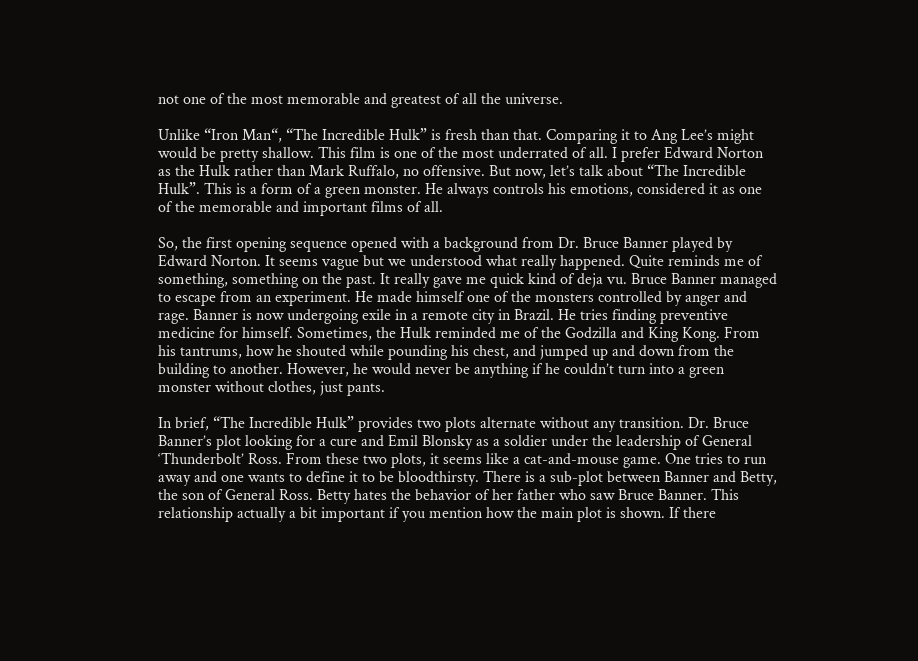not one of the most memorable and greatest of all the universe.

Unlike “Iron Man“, “The Incredible Hulk” is fresh than that. Comparing it to Ang Lee’s might would be pretty shallow. This film is one of the most underrated of all. I prefer Edward Norton as the Hulk rather than Mark Ruffalo, no offensive. But now, let’s talk about “The Incredible Hulk”. This is a form of a green monster. He always controls his emotions, considered it as one of the memorable and important films of all.

So, the first opening sequence opened with a background from Dr. Bruce Banner played by Edward Norton. It seems vague but we understood what really happened. Quite reminds me of something, something on the past. It really gave me quick kind of deja vu. Bruce Banner managed to escape from an experiment. He made himself one of the monsters controlled by anger and rage. Banner is now undergoing exile in a remote city in Brazil. He tries finding preventive medicine for himself. Sometimes, the Hulk reminded me of the Godzilla and King Kong. From his tantrums, how he shouted while pounding his chest, and jumped up and down from the building to another. However, he would never be anything if he couldn’t turn into a green monster without clothes, just pants.

In brief, “The Incredible Hulk” provides two plots alternate without any transition. Dr. Bruce Banner’s plot looking for a cure and Emil Blonsky as a soldier under the leadership of General ‘Thunderbolt’ Ross. From these two plots, it seems like a cat-and-mouse game. One tries to run away and one wants to define it to be bloodthirsty. There is a sub-plot between Banner and Betty, the son of General Ross. Betty hates the behavior of her father who saw Bruce Banner. This relationship actually a bit important if you mention how the main plot is shown. If there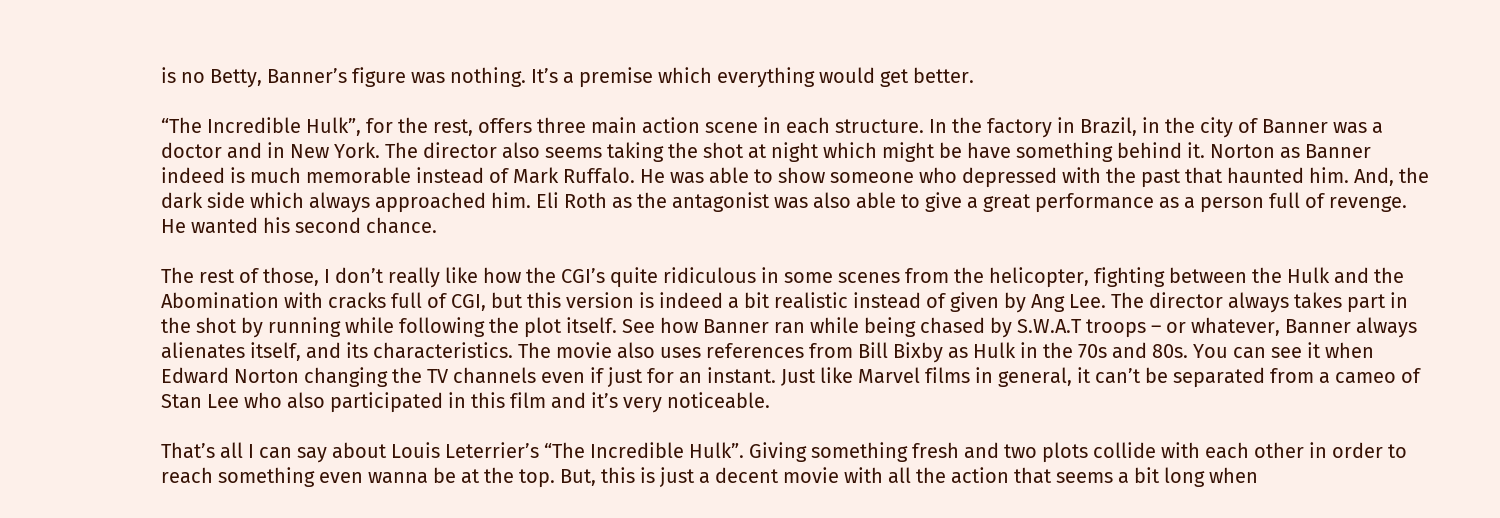is no Betty, Banner’s figure was nothing. It’s a premise which everything would get better.

“The Incredible Hulk”, for the rest, offers three main action scene in each structure. In the factory in Brazil, in the city of Banner was a doctor and in New York. The director also seems taking the shot at night which might be have something behind it. Norton as Banner indeed is much memorable instead of Mark Ruffalo. He was able to show someone who depressed with the past that haunted him. And, the dark side which always approached him. Eli Roth as the antagonist was also able to give a great performance as a person full of revenge. He wanted his second chance.

The rest of those, I don’t really like how the CGI’s quite ridiculous in some scenes from the helicopter, fighting between the Hulk and the Abomination with cracks full of CGI, but this version is indeed a bit realistic instead of given by Ang Lee. The director always takes part in the shot by running while following the plot itself. See how Banner ran while being chased by S.W.A.T troops – or whatever, Banner always alienates itself, and its characteristics. The movie also uses references from Bill Bixby as Hulk in the 70s and 80s. You can see it when Edward Norton changing the TV channels even if just for an instant. Just like Marvel films in general, it can’t be separated from a cameo of Stan Lee who also participated in this film and it’s very noticeable.

That’s all I can say about Louis Leterrier’s “The Incredible Hulk”. Giving something fresh and two plots collide with each other in order to reach something even wanna be at the top. But, this is just a decent movie with all the action that seems a bit long when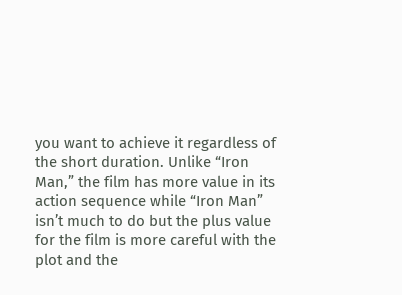you want to achieve it regardless of the short duration. Unlike “Iron Man,” the film has more value in its action sequence while “Iron Man” isn’t much to do but the plus value for the film is more careful with the plot and the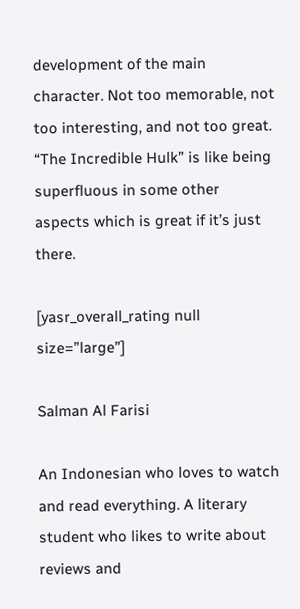development of the main character. Not too memorable, not too interesting, and not too great. “The Incredible Hulk” is like being superfluous in some other aspects which is great if it’s just there.

[yasr_overall_rating null size=”large”]

Salman Al Farisi

An Indonesian who loves to watch and read everything. A literary student who likes to write about reviews and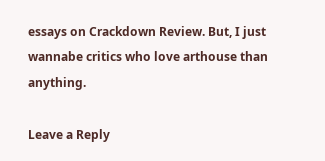essays on Crackdown Review. But, I just wannabe critics who love arthouse than anything.

Leave a Reply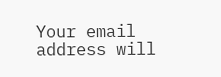Your email address will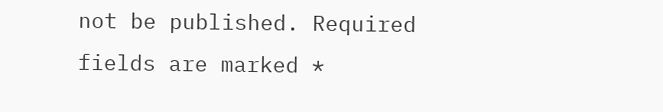not be published. Required fields are marked *